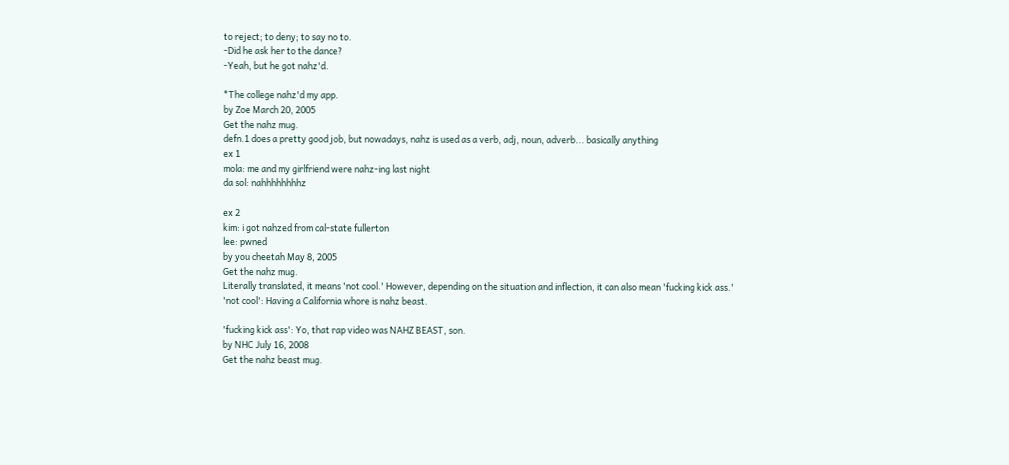to reject; to deny; to say no to.
-Did he ask her to the dance?
-Yeah, but he got nahz'd.

*The college nahz'd my app.
by Zoe March 20, 2005
Get the nahz mug.
defn.1 does a pretty good job, but nowadays, nahz is used as a verb, adj, noun, adverb... basically anything
ex 1
mola: me and my girlfriend were nahz-ing last night
da sol: nahhhhhhhhz

ex 2
kim: i got nahzed from cal-state fullerton
lee: pwned
by you cheetah May 8, 2005
Get the nahz mug.
Literally translated, it means 'not cool.' However, depending on the situation and inflection, it can also mean 'fucking kick ass.'
'not cool': Having a California whore is nahz beast.

'fucking kick ass': Yo, that rap video was NAHZ BEAST, son.
by NHC July 16, 2008
Get the nahz beast mug.